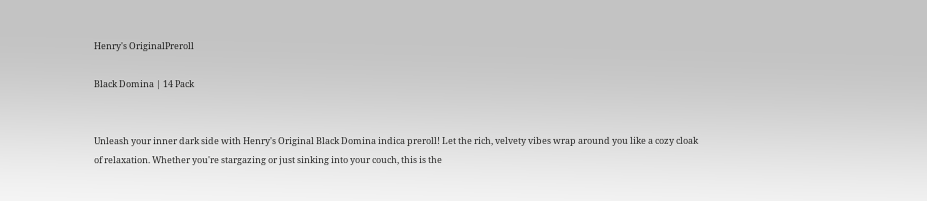Henry's OriginalPreroll

Black Domina | 14 Pack


Unleash your inner dark side with Henry's Original Black Domina indica preroll! Let the rich, velvety vibes wrap around you like a cozy cloak of relaxation. Whether you're stargazing or just sinking into your couch, this is the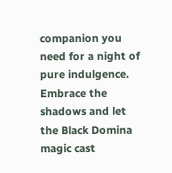companion you need for a night of pure indulgence. Embrace the shadows and let the Black Domina magic cast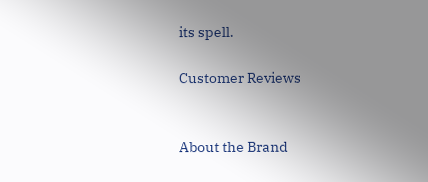its spell.

Customer Reviews


About the Brand